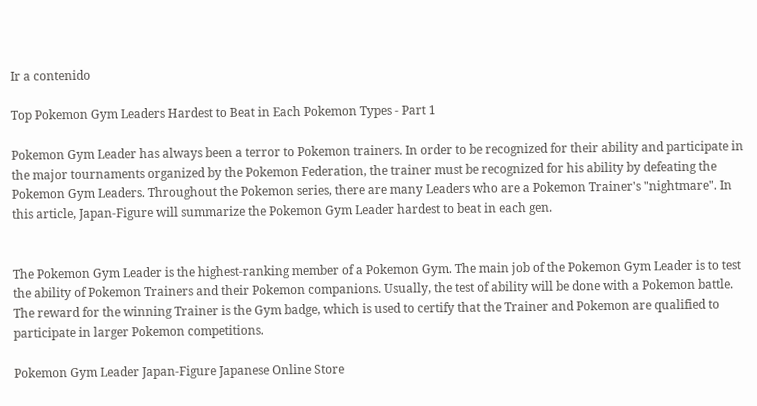Ir a contenido

Top Pokemon Gym Leaders Hardest to Beat in Each Pokemon Types - Part 1

Pokemon Gym Leader has always been a terror to Pokemon trainers. In order to be recognized for their ability and participate in the major tournaments organized by the Pokemon Federation, the trainer must be recognized for his ability by defeating the Pokemon Gym Leaders. Throughout the Pokemon series, there are many Leaders who are a Pokemon Trainer's "nightmare". In this article, Japan-Figure will summarize the Pokemon Gym Leader hardest to beat in each gen.


The Pokemon Gym Leader is the highest-ranking member of a Pokemon Gym. The main job of the Pokemon Gym Leader is to test the ability of Pokemon Trainers and their Pokemon companions. Usually, the test of ability will be done with a Pokemon battle. The reward for the winning Trainer is the Gym badge, which is used to certify that the Trainer and Pokemon are qualified to participate in larger Pokemon competitions.

Pokemon Gym Leader Japan-Figure Japanese Online Store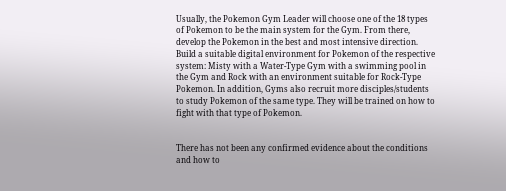Usually, the Pokemon Gym Leader will choose one of the 18 types of Pokemon to be the main system for the Gym. From there, develop the Pokemon in the best and most intensive direction. Build a suitable digital environment for Pokemon of the respective system: Misty with a Water-Type Gym with a swimming pool in the Gym and Rock with an environment suitable for Rock-Type Pokemon. In addition, Gyms also recruit more disciples/students to study Pokemon of the same type. They will be trained on how to fight with that type of Pokemon.


There has not been any confirmed evidence about the conditions and how to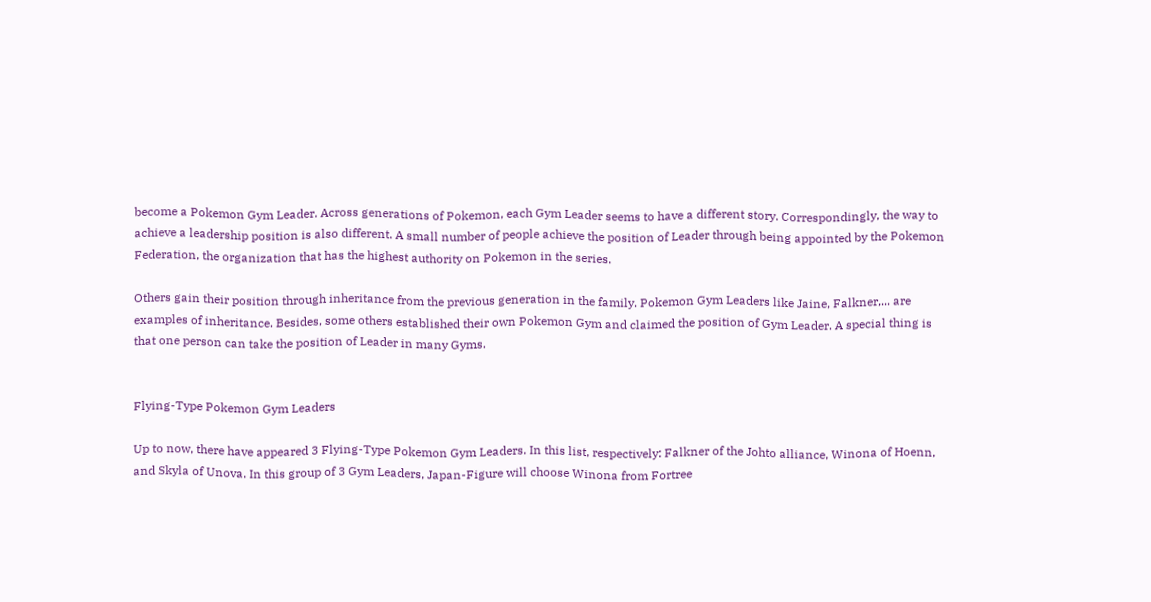become a Pokemon Gym Leader. Across generations of Pokemon, each Gym Leader seems to have a different story. Correspondingly, the way to achieve a leadership position is also different. A small number of people achieve the position of Leader through being appointed by the Pokemon Federation, the organization that has the highest authority on Pokemon in the series.

Others gain their position through inheritance from the previous generation in the family. Pokemon Gym Leaders like Jaine, Falkner,... are examples of inheritance. Besides, some others established their own Pokemon Gym and claimed the position of Gym Leader. A special thing is that one person can take the position of Leader in many Gyms.


Flying-Type Pokemon Gym Leaders

Up to now, there have appeared 3 Flying-Type Pokemon Gym Leaders. In this list, respectively: Falkner of the Johto alliance, Winona of Hoenn, and Skyla of Unova. In this group of 3 Gym Leaders, Japan-Figure will choose Winona from Fortree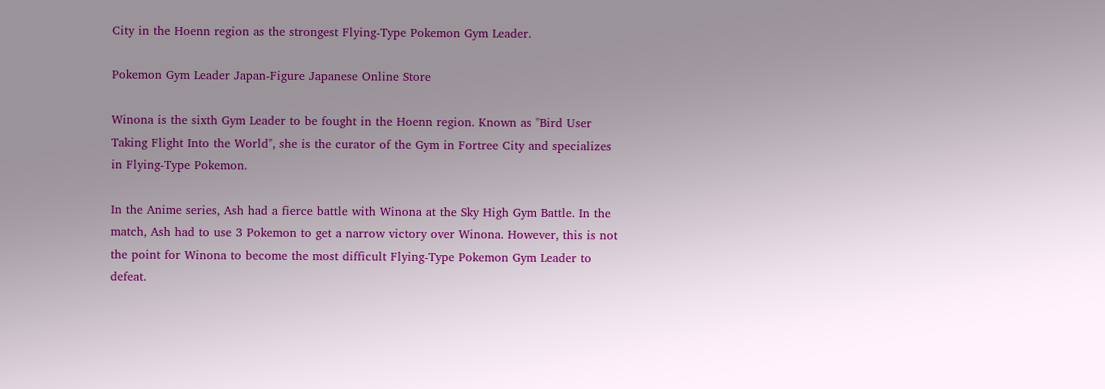City in the Hoenn region as the strongest Flying-Type Pokemon Gym Leader.

Pokemon Gym Leader Japan-Figure Japanese Online Store

Winona is the sixth Gym Leader to be fought in the Hoenn region. Known as "Bird User Taking Flight Into the World", she is the curator of the Gym in Fortree City and specializes in Flying-Type Pokemon.

In the Anime series, Ash had a fierce battle with Winona at the Sky High Gym Battle. In the match, Ash had to use 3 Pokemon to get a narrow victory over Winona. However, this is not the point for Winona to become the most difficult Flying-Type Pokemon Gym Leader to defeat.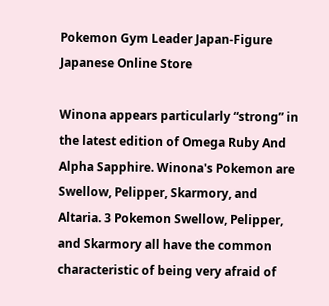Pokemon Gym Leader Japan-Figure Japanese Online Store

Winona appears particularly “strong” in the latest edition of Omega Ruby And Alpha Sapphire. Winona's Pokemon are Swellow, Pelipper, Skarmory, and Altaria. 3 Pokemon Swellow, Pelipper, and Skarmory all have the common characteristic of being very afraid of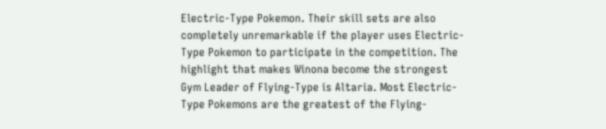Electric-Type Pokemon. Their skill sets are also completely unremarkable if the player uses Electric-Type Pokemon to participate in the competition. The highlight that makes Winona become the strongest Gym Leader of Flying-Type is Altaria. Most Electric-Type Pokemons are the greatest of the Flying-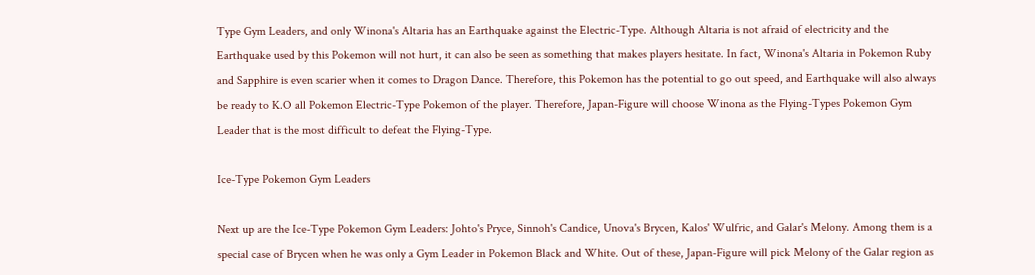Type Gym Leaders, and only Winona's Altaria has an Earthquake against the Electric-Type. Although Altaria is not afraid of electricity and the Earthquake used by this Pokemon will not hurt, it can also be seen as something that makes players hesitate. In fact, Winona's Altaria in Pokemon Ruby and Sapphire is even scarier when it comes to Dragon Dance. Therefore, this Pokemon has the potential to go out speed, and Earthquake will also always be ready to K.O all Pokemon Electric-Type Pokemon of the player. Therefore, Japan-Figure will choose Winona as the Flying-Types Pokemon Gym Leader that is the most difficult to defeat the Flying-Type.

Ice-Type Pokemon Gym Leaders

Next up are the Ice-Type Pokemon Gym Leaders: Johto's Pryce, Sinnoh's Candice, Unova's Brycen, Kalos' Wulfric, and Galar's Melony. Among them is a special case of Brycen when he was only a Gym Leader in Pokemon Black and White. Out of these, Japan-Figure will pick Melony of the Galar region as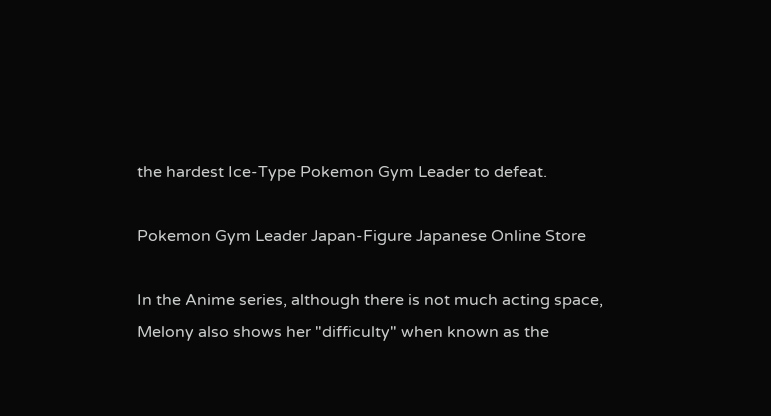the hardest Ice-Type Pokemon Gym Leader to defeat.

Pokemon Gym Leader Japan-Figure Japanese Online Store

In the Anime series, although there is not much acting space, Melony also shows her "difficulty" when known as the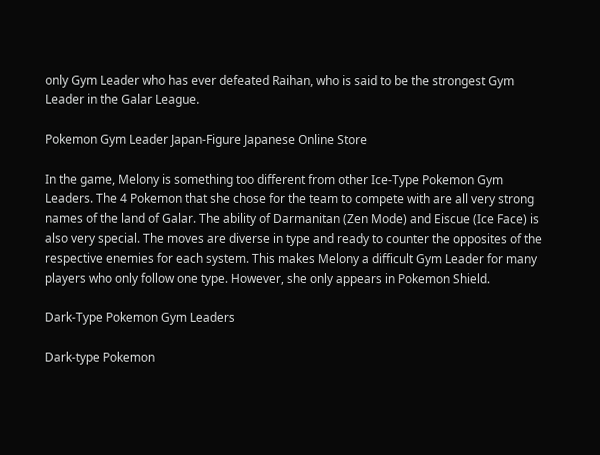only Gym Leader who has ever defeated Raihan, who is said to be the strongest Gym Leader in the Galar League.

Pokemon Gym Leader Japan-Figure Japanese Online Store

In the game, Melony is something too different from other Ice-Type Pokemon Gym Leaders. The 4 Pokemon that she chose for the team to compete with are all very strong names of the land of Galar. The ability of Darmanitan (Zen Mode) and Eiscue (Ice Face) is also very special. The moves are diverse in type and ready to counter the opposites of the respective enemies for each system. This makes Melony a difficult Gym Leader for many players who only follow one type. However, she only appears in Pokemon Shield.

Dark-Type Pokemon Gym Leaders

Dark-type Pokemon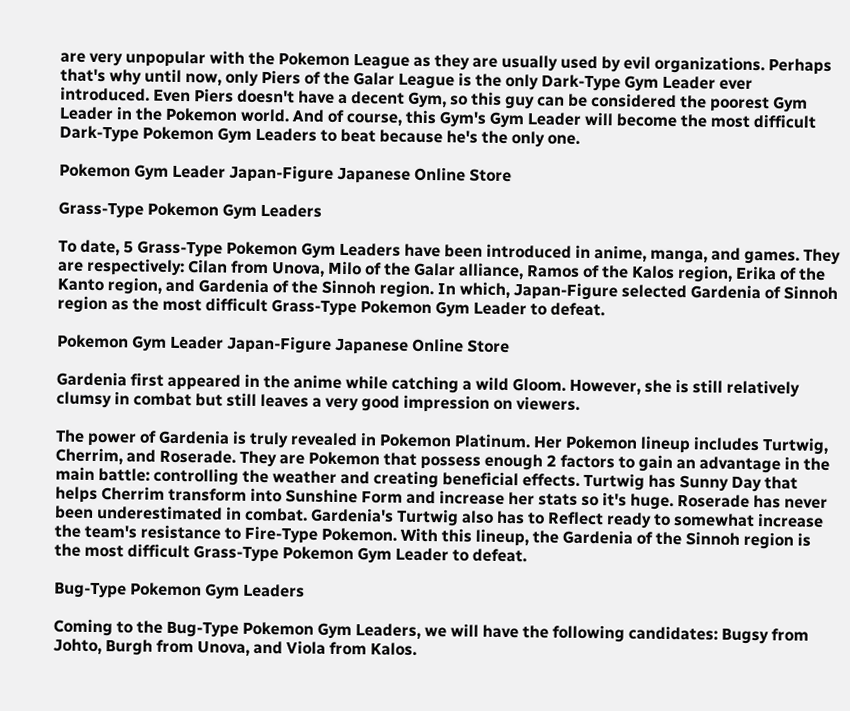are very unpopular with the Pokemon League as they are usually used by evil organizations. Perhaps that's why until now, only Piers of the Galar League is the only Dark-Type Gym Leader ever introduced. Even Piers doesn't have a decent Gym, so this guy can be considered the poorest Gym Leader in the Pokemon world. And of course, this Gym's Gym Leader will become the most difficult Dark-Type Pokemon Gym Leaders to beat because he's the only one.

Pokemon Gym Leader Japan-Figure Japanese Online Store

Grass-Type Pokemon Gym Leaders

To date, 5 Grass-Type Pokemon Gym Leaders have been introduced in anime, manga, and games. They are respectively: Cilan from Unova, Milo of the Galar alliance, Ramos of the Kalos region, Erika of the Kanto region, and Gardenia of the Sinnoh region. In which, Japan-Figure selected Gardenia of Sinnoh region as the most difficult Grass-Type Pokemon Gym Leader to defeat.

Pokemon Gym Leader Japan-Figure Japanese Online Store

Gardenia first appeared in the anime while catching a wild Gloom. However, she is still relatively clumsy in combat but still leaves a very good impression on viewers.

The power of Gardenia is truly revealed in Pokemon Platinum. Her Pokemon lineup includes Turtwig, Cherrim, and Roserade. They are Pokemon that possess enough 2 factors to gain an advantage in the main battle: controlling the weather and creating beneficial effects. Turtwig has Sunny Day that helps Cherrim transform into Sunshine Form and increase her stats so it's huge. Roserade has never been underestimated in combat. Gardenia's Turtwig also has to Reflect ready to somewhat increase the team's resistance to Fire-Type Pokemon. With this lineup, the Gardenia of the Sinnoh region is the most difficult Grass-Type Pokemon Gym Leader to defeat.

Bug-Type Pokemon Gym Leaders

Coming to the Bug-Type Pokemon Gym Leaders, we will have the following candidates: Bugsy from Johto, Burgh from Unova, and Viola from Kalos.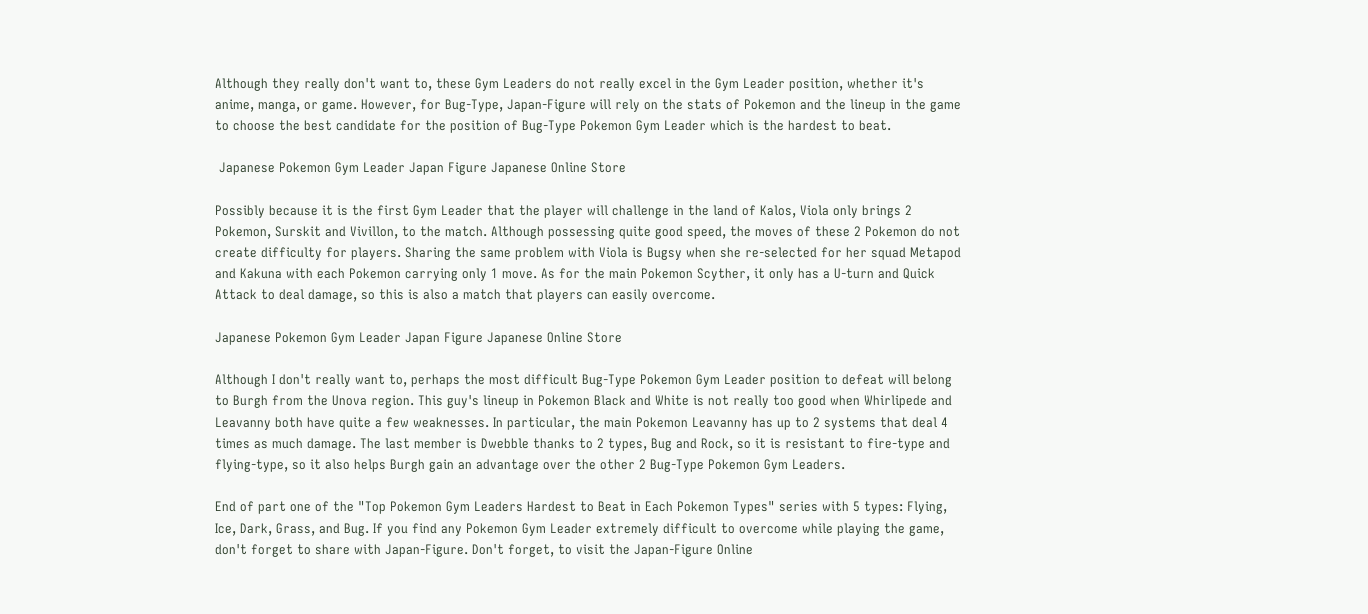Although they really don't want to, these Gym Leaders do not really excel in the Gym Leader position, whether it's anime, manga, or game. However, for Bug-Type, Japan-Figure will rely on the stats of Pokemon and the lineup in the game to choose the best candidate for the position of Bug-Type Pokemon Gym Leader which is the hardest to beat.

 Japanese Pokemon Gym Leader Japan Figure Japanese Online Store

Possibly because it is the first Gym Leader that the player will challenge in the land of Kalos, Viola only brings 2 Pokemon, Surskit and Vivillon, to the match. Although possessing quite good speed, the moves of these 2 Pokemon do not create difficulty for players. Sharing the same problem with Viola is Bugsy when she re-selected for her squad Metapod and Kakuna with each Pokemon carrying only 1 move. As for the main Pokemon Scyther, it only has a U-turn and Quick Attack to deal damage, so this is also a match that players can easily overcome.

Japanese Pokemon Gym Leader Japan Figure Japanese Online Store

Although I don't really want to, perhaps the most difficult Bug-Type Pokemon Gym Leader position to defeat will belong to Burgh from the Unova region. This guy's lineup in Pokemon Black and White is not really too good when Whirlipede and Leavanny both have quite a few weaknesses. In particular, the main Pokemon Leavanny has up to 2 systems that deal 4 times as much damage. The last member is Dwebble thanks to 2 types, Bug and Rock, so it is resistant to fire-type and flying-type, so it also helps Burgh gain an advantage over the other 2 Bug-Type Pokemon Gym Leaders.

End of part one of the "Top Pokemon Gym Leaders Hardest to Beat in Each Pokemon Types" series with 5 types: Flying, Ice, Dark, Grass, and Bug. If you find any Pokemon Gym Leader extremely difficult to overcome while playing the game, don't forget to share with Japan-Figure. Don't forget, to visit the Japan-Figure Online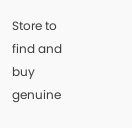Store to find and buy genuine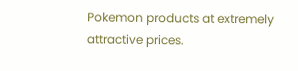Pokemon products at extremely attractive prices.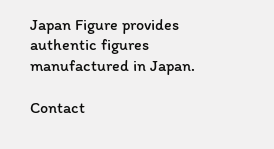Japan Figure provides authentic figures manufactured in Japan.

Contact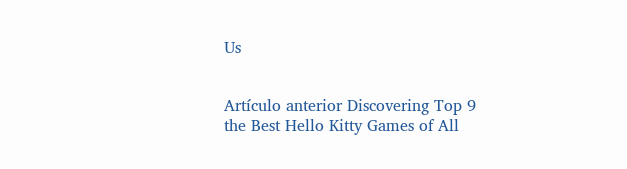Us


Artículo anterior Discovering Top 9 the Best Hello Kitty Games of All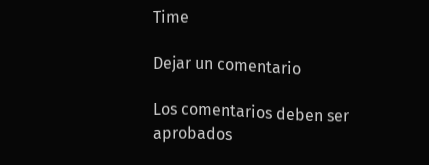Time

Dejar un comentario

Los comentarios deben ser aprobados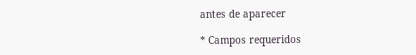antes de aparecer

* Campos requeridos